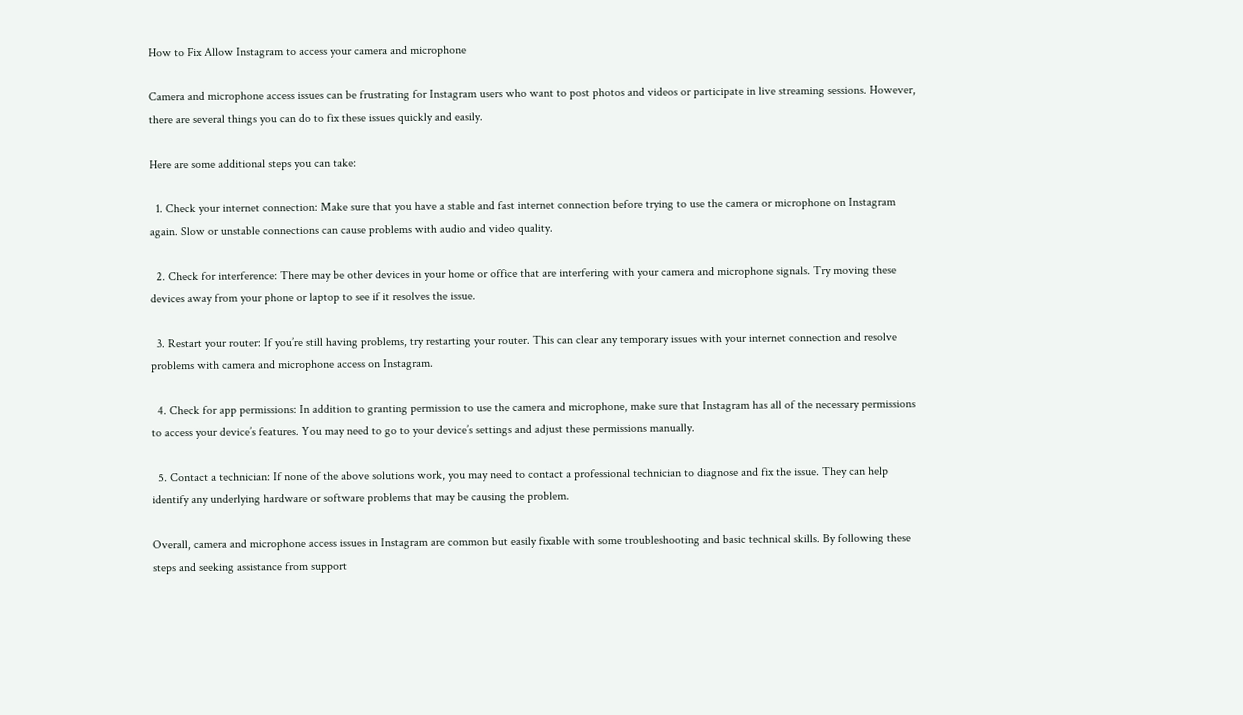How to Fix Allow Instagram to access your camera and microphone

Camera and microphone access issues can be frustrating for Instagram users who want to post photos and videos or participate in live streaming sessions. However, there are several things you can do to fix these issues quickly and easily.

Here are some additional steps you can take:

  1. Check your internet connection: Make sure that you have a stable and fast internet connection before trying to use the camera or microphone on Instagram again. Slow or unstable connections can cause problems with audio and video quality.

  2. Check for interference: There may be other devices in your home or office that are interfering with your camera and microphone signals. Try moving these devices away from your phone or laptop to see if it resolves the issue.

  3. Restart your router: If you’re still having problems, try restarting your router. This can clear any temporary issues with your internet connection and resolve problems with camera and microphone access on Instagram.

  4. Check for app permissions: In addition to granting permission to use the camera and microphone, make sure that Instagram has all of the necessary permissions to access your device’s features. You may need to go to your device’s settings and adjust these permissions manually.

  5. Contact a technician: If none of the above solutions work, you may need to contact a professional technician to diagnose and fix the issue. They can help identify any underlying hardware or software problems that may be causing the problem.

Overall, camera and microphone access issues in Instagram are common but easily fixable with some troubleshooting and basic technical skills. By following these steps and seeking assistance from support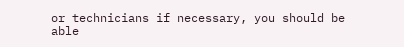or technicians if necessary, you should be able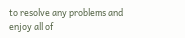to resolve any problems and enjoy all of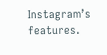Instagram’s features.